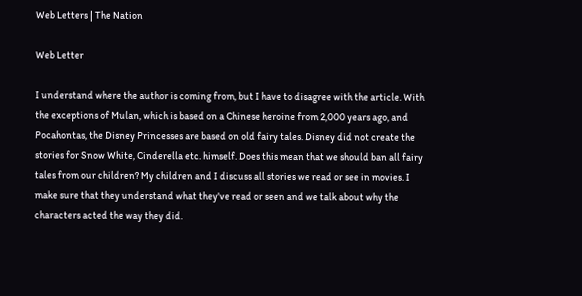Web Letters | The Nation

Web Letter

I understand where the author is coming from, but I have to disagree with the article. With the exceptions of Mulan, which is based on a Chinese heroine from 2,000 years ago, and Pocahontas, the Disney Princesses are based on old fairy tales. Disney did not create the stories for Snow White, Cinderella etc. himself. Does this mean that we should ban all fairy tales from our children? My children and I discuss all stories we read or see in movies. I make sure that they understand what they've read or seen and we talk about why the characters acted the way they did.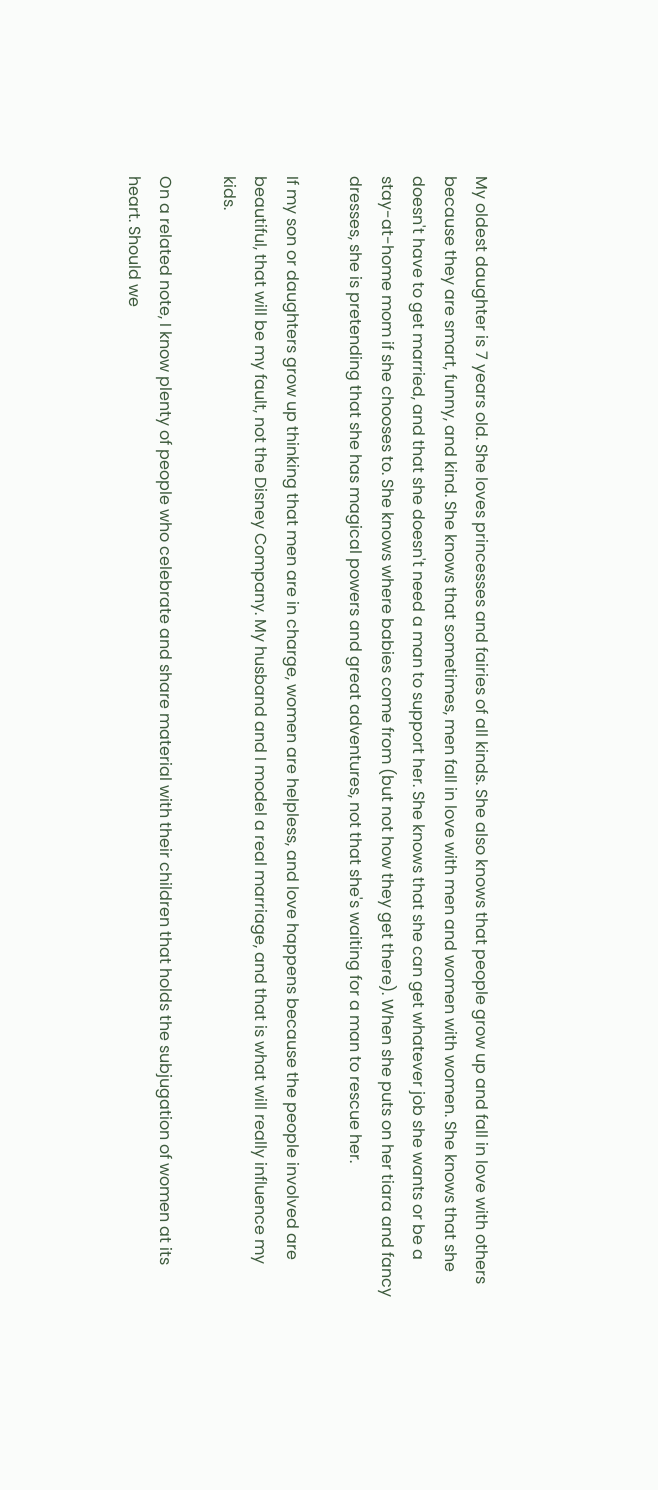My oldest daughter is 7 years old. She loves princesses and fairies of all kinds. She also knows that people grow up and fall in love with others because they are smart, funny, and kind. She knows that sometimes, men fall in love with men and women with women. She knows that she doesn't have to get married, and that she doesn't need a man to support her. She knows that she can get whatever job she wants or be a stay-at-home mom if she chooses to. She knows where babies come from (but not how they get there). When she puts on her tiara and fancy dresses, she is pretending that she has magical powers and great adventures, not that she's waiting for a man to rescue her.

If my son or daughters grow up thinking that men are in charge, women are helpless, and love happens because the people involved are beautiful, that will be my fault, not the Disney Company. My husband and I model a real marriage, and that is what will really influence my kids.

On a related note, I know plenty of people who celebrate and share material with their children that holds the subjugation of women at its heart. Should we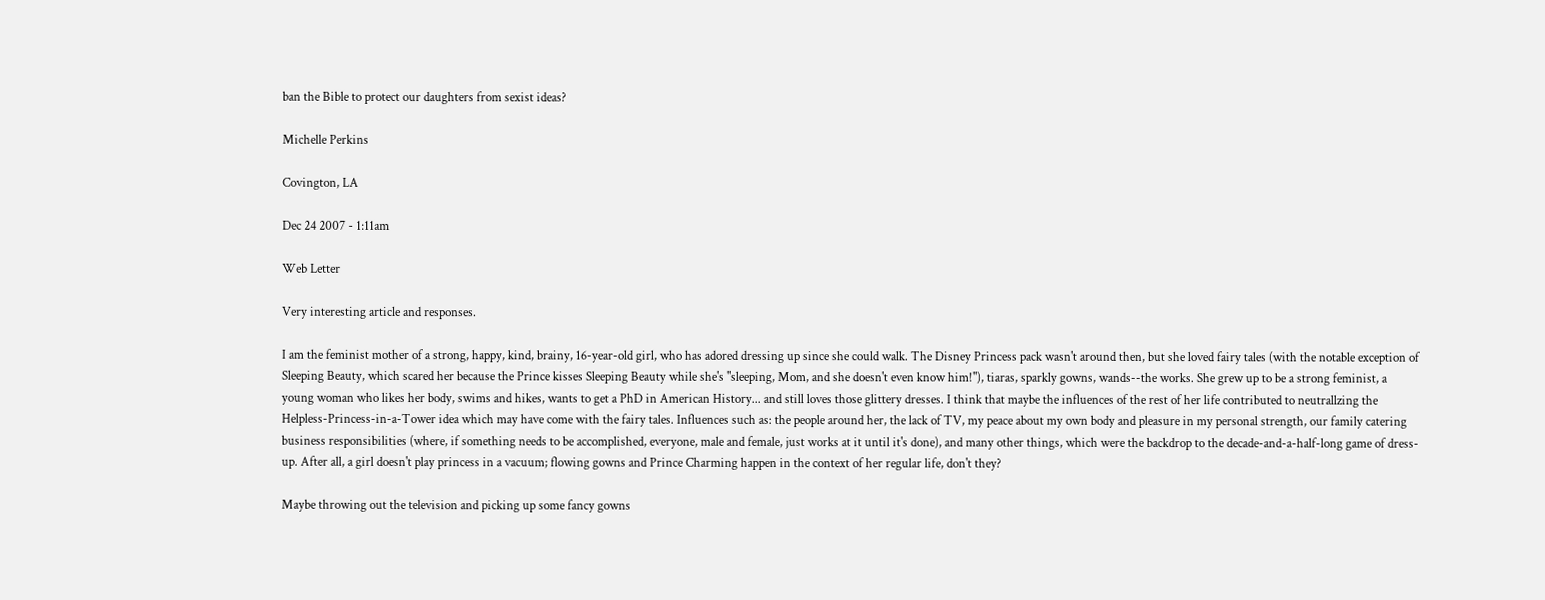ban the Bible to protect our daughters from sexist ideas?

Michelle Perkins

Covington, LA

Dec 24 2007 - 1:11am

Web Letter

Very interesting article and responses.

I am the feminist mother of a strong, happy, kind, brainy, 16-year-old girl, who has adored dressing up since she could walk. The Disney Princess pack wasn't around then, but she loved fairy tales (with the notable exception of Sleeping Beauty, which scared her because the Prince kisses Sleeping Beauty while she's "sleeping, Mom, and she doesn't even know him!"), tiaras, sparkly gowns, wands--the works. She grew up to be a strong feminist, a young woman who likes her body, swims and hikes, wants to get a PhD in American History... and still loves those glittery dresses. I think that maybe the influences of the rest of her life contributed to neutrallzing the Helpless-Princess-in-a-Tower idea which may have come with the fairy tales. Influences such as: the people around her, the lack of TV, my peace about my own body and pleasure in my personal strength, our family catering business responsibilities (where, if something needs to be accomplished, everyone, male and female, just works at it until it's done), and many other things, which were the backdrop to the decade-and-a-half-long game of dress-up. After all, a girl doesn't play princess in a vacuum; flowing gowns and Prince Charming happen in the context of her regular life, don't they?

Maybe throwing out the television and picking up some fancy gowns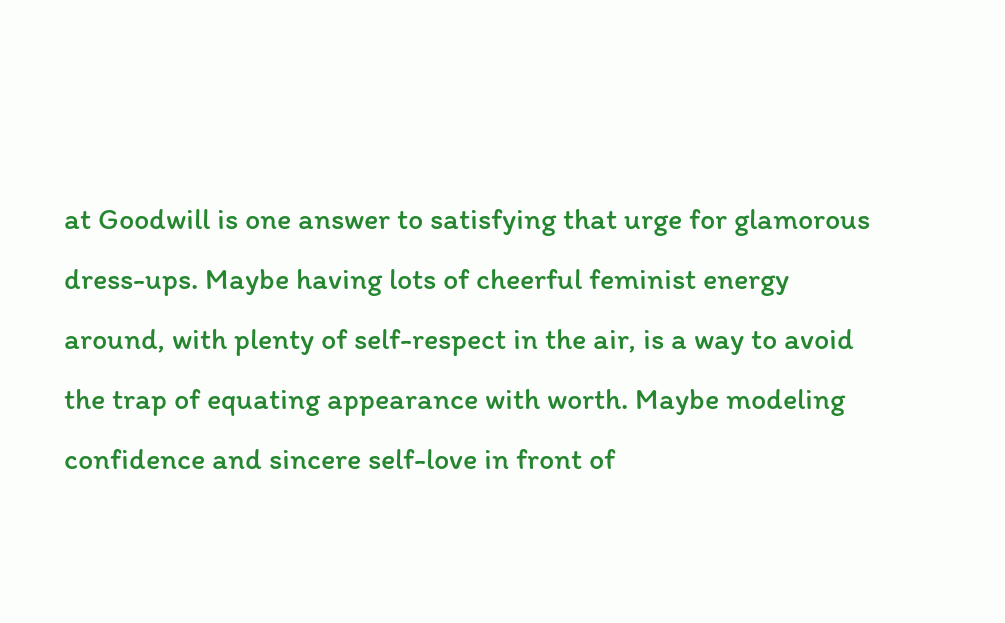at Goodwill is one answer to satisfying that urge for glamorous dress-ups. Maybe having lots of cheerful feminist energy around, with plenty of self-respect in the air, is a way to avoid the trap of equating appearance with worth. Maybe modeling confidence and sincere self-love in front of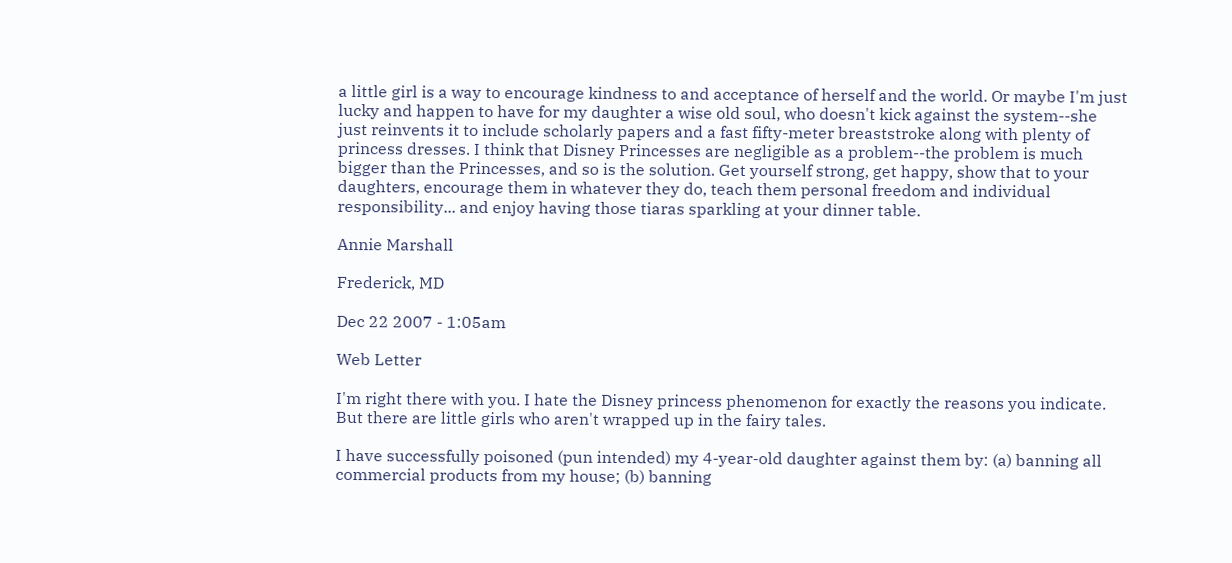a little girl is a way to encourage kindness to and acceptance of herself and the world. Or maybe I'm just lucky and happen to have for my daughter a wise old soul, who doesn't kick against the system--she just reinvents it to include scholarly papers and a fast fifty-meter breaststroke along with plenty of princess dresses. I think that Disney Princesses are negligible as a problem--the problem is much bigger than the Princesses, and so is the solution. Get yourself strong, get happy, show that to your daughters, encourage them in whatever they do, teach them personal freedom and individual responsibility... and enjoy having those tiaras sparkling at your dinner table.

Annie Marshall

Frederick, MD

Dec 22 2007 - 1:05am

Web Letter

I'm right there with you. I hate the Disney princess phenomenon for exactly the reasons you indicate. But there are little girls who aren't wrapped up in the fairy tales.

I have successfully poisoned (pun intended) my 4-year-old daughter against them by: (a) banning all commercial products from my house; (b) banning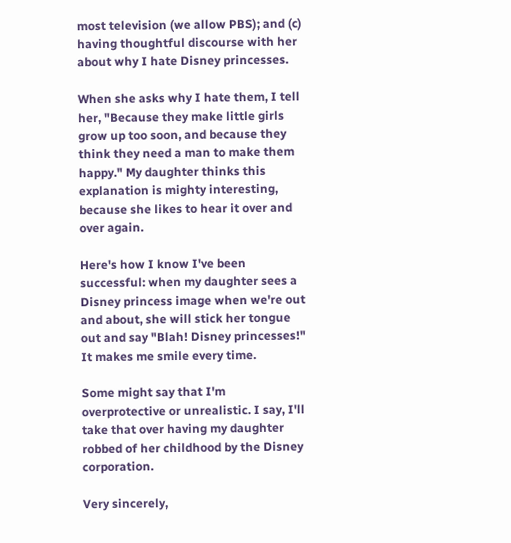most television (we allow PBS); and (c) having thoughtful discourse with her about why I hate Disney princesses.

When she asks why I hate them, I tell her, "Because they make little girls grow up too soon, and because they think they need a man to make them happy." My daughter thinks this explanation is mighty interesting, because she likes to hear it over and over again.

Here's how I know I've been successful: when my daughter sees a Disney princess image when we're out and about, she will stick her tongue out and say "Blah! Disney princesses!" It makes me smile every time.

Some might say that I'm overprotective or unrealistic. I say, I'll take that over having my daughter robbed of her childhood by the Disney corporation.

Very sincerely,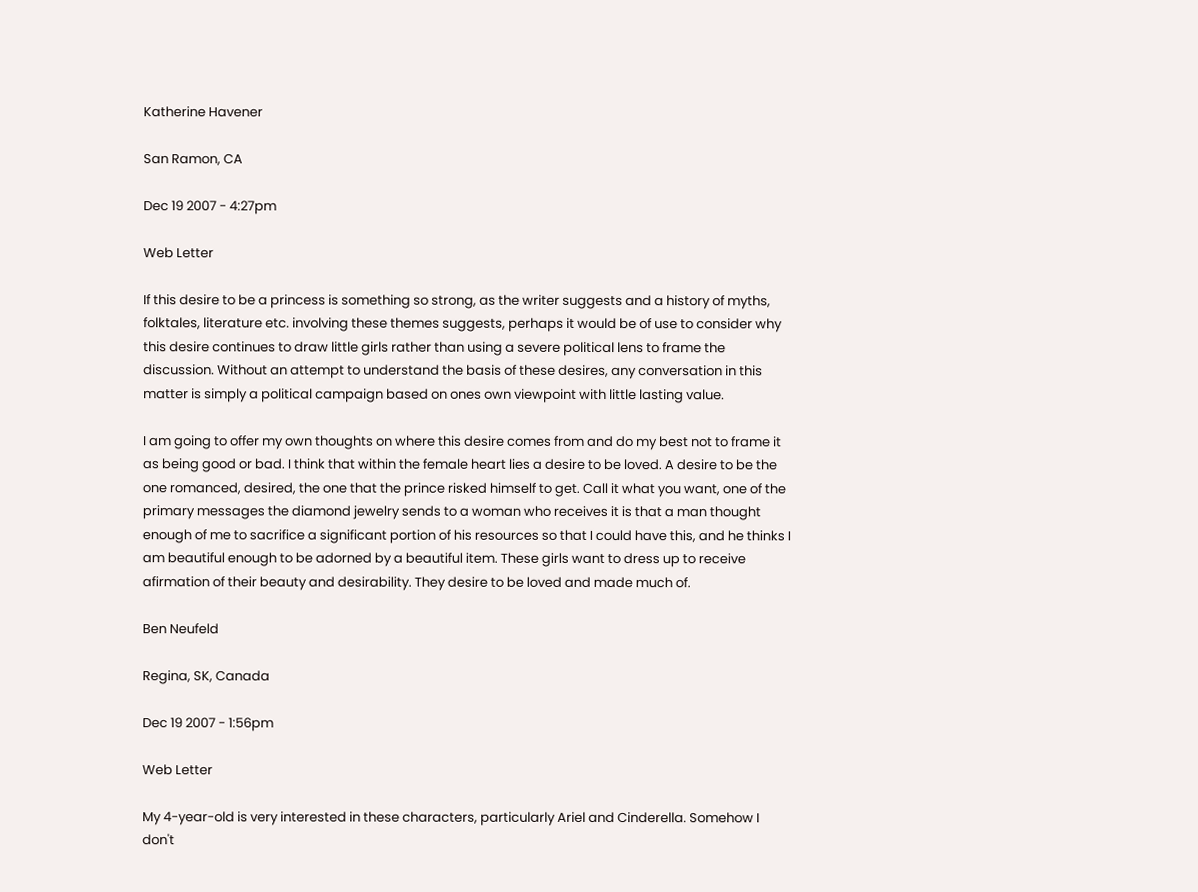Katherine Havener

San Ramon, CA

Dec 19 2007 - 4:27pm

Web Letter

If this desire to be a princess is something so strong, as the writer suggests and a history of myths, folktales, literature etc. involving these themes suggests, perhaps it would be of use to consider why this desire continues to draw little girls rather than using a severe political lens to frame the discussion. Without an attempt to understand the basis of these desires, any conversation in this matter is simply a political campaign based on ones own viewpoint with little lasting value.

I am going to offer my own thoughts on where this desire comes from and do my best not to frame it as being good or bad. I think that within the female heart lies a desire to be loved. A desire to be the one romanced, desired, the one that the prince risked himself to get. Call it what you want, one of the primary messages the diamond jewelry sends to a woman who receives it is that a man thought enough of me to sacrifice a significant portion of his resources so that I could have this, and he thinks I am beautiful enough to be adorned by a beautiful item. These girls want to dress up to receive afirmation of their beauty and desirability. They desire to be loved and made much of.

Ben Neufeld

Regina, SK, Canada

Dec 19 2007 - 1:56pm

Web Letter

My 4-year-old is very interested in these characters, particularly Ariel and Cinderella. Somehow I don't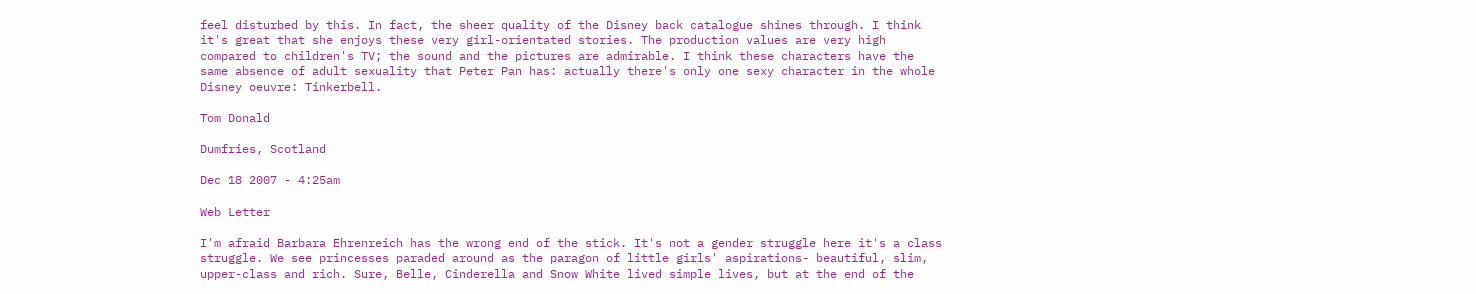feel disturbed by this. In fact, the sheer quality of the Disney back catalogue shines through. I think it's great that she enjoys these very girl-orientated stories. The production values are very high compared to children's TV; the sound and the pictures are admirable. I think these characters have the same absence of adult sexuality that Peter Pan has: actually there's only one sexy character in the whole Disney oeuvre: Tinkerbell.

Tom Donald

Dumfries, Scotland

Dec 18 2007 - 4:25am

Web Letter

I'm afraid Barbara Ehrenreich has the wrong end of the stick. It's not a gender struggle here it's a class struggle. We see princesses paraded around as the paragon of little girls' aspirations- beautiful, slim, upper-class and rich. Sure, Belle, Cinderella and Snow White lived simple lives, but at the end of the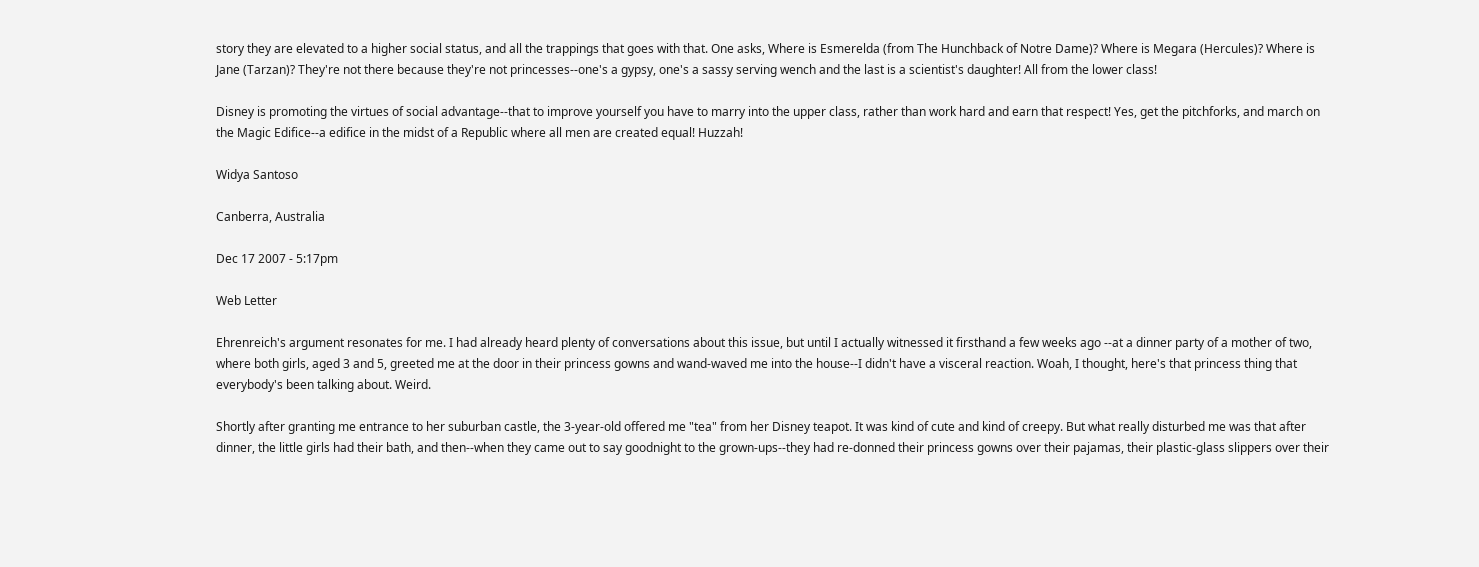story they are elevated to a higher social status, and all the trappings that goes with that. One asks, Where is Esmerelda (from The Hunchback of Notre Dame)? Where is Megara (Hercules)? Where is Jane (Tarzan)? They're not there because they're not princesses--one's a gypsy, one's a sassy serving wench and the last is a scientist's daughter! All from the lower class!

Disney is promoting the virtues of social advantage--that to improve yourself you have to marry into the upper class, rather than work hard and earn that respect! Yes, get the pitchforks, and march on the Magic Edifice--a edifice in the midst of a Republic where all men are created equal! Huzzah!

Widya Santoso

Canberra, Australia

Dec 17 2007 - 5:17pm

Web Letter

Ehrenreich's argument resonates for me. I had already heard plenty of conversations about this issue, but until I actually witnessed it firsthand a few weeks ago --at a dinner party of a mother of two, where both girls, aged 3 and 5, greeted me at the door in their princess gowns and wand-waved me into the house--I didn't have a visceral reaction. Woah, I thought, here's that princess thing that everybody's been talking about. Weird.

Shortly after granting me entrance to her suburban castle, the 3-year-old offered me "tea" from her Disney teapot. It was kind of cute and kind of creepy. But what really disturbed me was that after dinner, the little girls had their bath, and then--when they came out to say goodnight to the grown-ups--they had re-donned their princess gowns over their pajamas, their plastic-glass slippers over their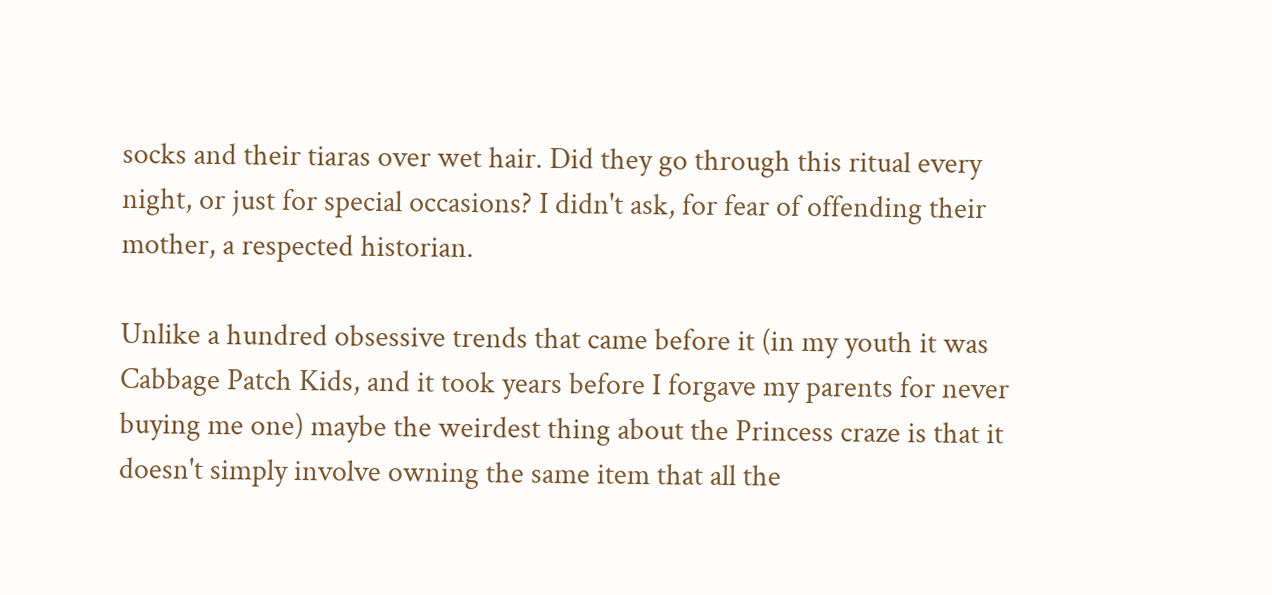socks and their tiaras over wet hair. Did they go through this ritual every night, or just for special occasions? I didn't ask, for fear of offending their mother, a respected historian.

Unlike a hundred obsessive trends that came before it (in my youth it was Cabbage Patch Kids, and it took years before I forgave my parents for never buying me one) maybe the weirdest thing about the Princess craze is that it doesn't simply involve owning the same item that all the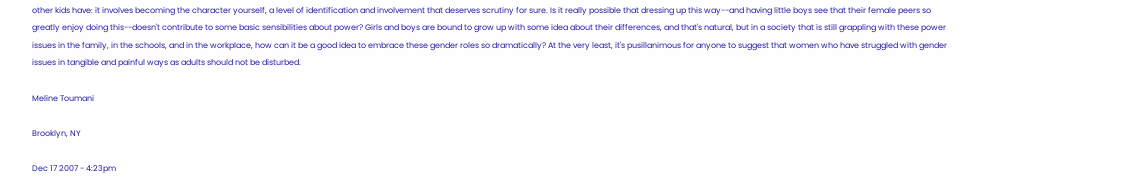other kids have: it involves becoming the character yourself, a level of identification and involvement that deserves scrutiny for sure. Is it really possible that dressing up this way--and having little boys see that their female peers so greatly enjoy doing this--doesn't contribute to some basic sensibilities about power? Girls and boys are bound to grow up with some idea about their differences, and that's natural, but in a society that is still grappling with these power issues in the family, in the schools, and in the workplace, how can it be a good idea to embrace these gender roles so dramatically? At the very least, it's pusillanimous for anyone to suggest that women who have struggled with gender issues in tangible and painful ways as adults should not be disturbed.

Meline Toumani

Brooklyn, NY

Dec 17 2007 - 4:23pm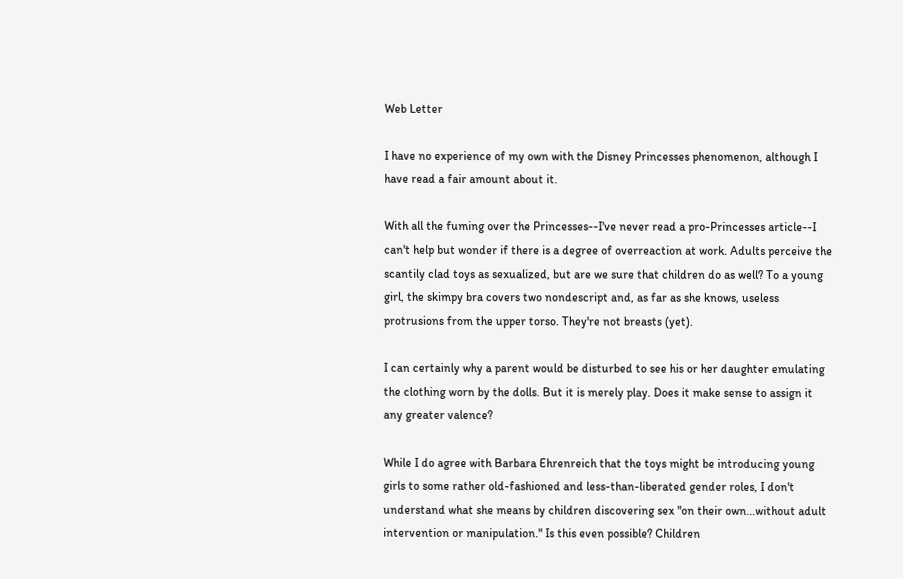Web Letter

I have no experience of my own with the Disney Princesses phenomenon, although I have read a fair amount about it.

With all the fuming over the Princesses--I've never read a pro-Princesses article--I can't help but wonder if there is a degree of overreaction at work. Adults perceive the scantily clad toys as sexualized, but are we sure that children do as well? To a young girl, the skimpy bra covers two nondescript and, as far as she knows, useless protrusions from the upper torso. They're not breasts (yet).

I can certainly why a parent would be disturbed to see his or her daughter emulating the clothing worn by the dolls. But it is merely play. Does it make sense to assign it any greater valence?

While I do agree with Barbara Ehrenreich that the toys might be introducing young girls to some rather old-fashioned and less-than-liberated gender roles, I don't understand what she means by children discovering sex "on their own...without adult intervention or manipulation." Is this even possible? Children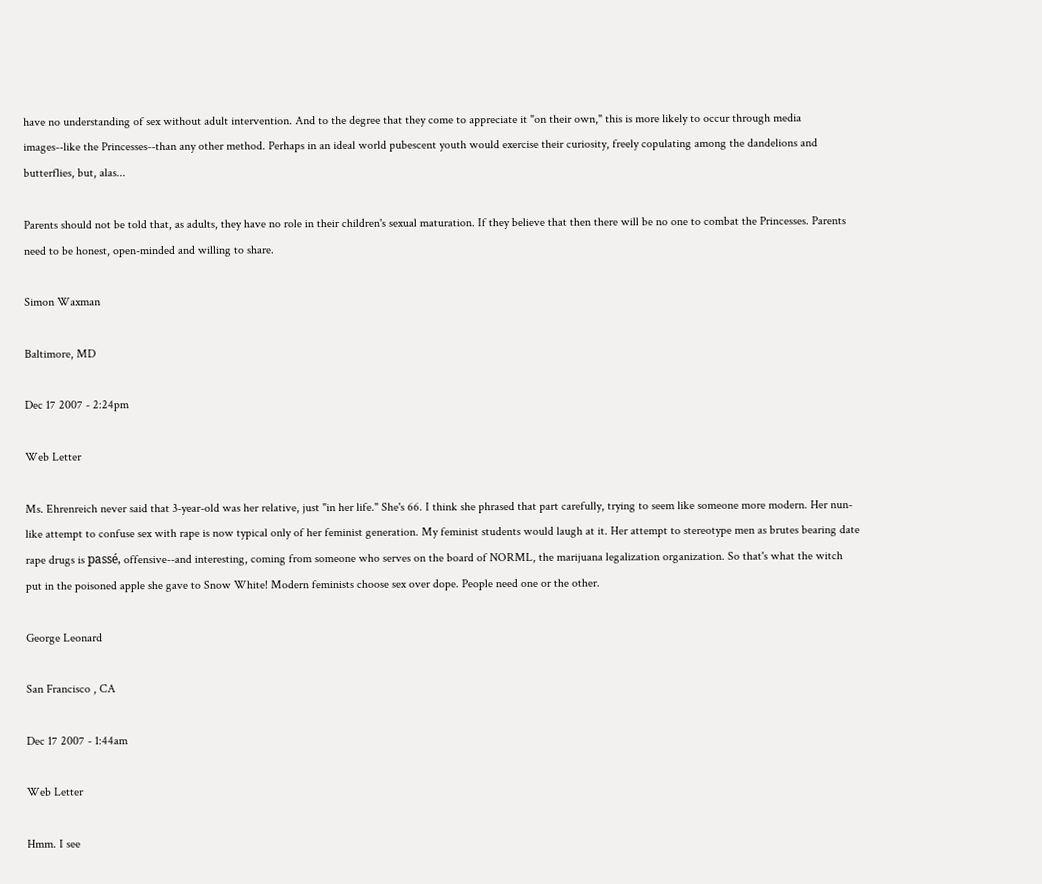have no understanding of sex without adult intervention. And to the degree that they come to appreciate it "on their own," this is more likely to occur through media images--like the Princesses--than any other method. Perhaps in an ideal world pubescent youth would exercise their curiosity, freely copulating among the dandelions and butterflies, but, alas...

Parents should not be told that, as adults, they have no role in their children's sexual maturation. If they believe that then there will be no one to combat the Princesses. Parents need to be honest, open-minded and willing to share.

Simon Waxman

Baltimore, MD

Dec 17 2007 - 2:24pm

Web Letter

Ms. Ehrenreich never said that 3-year-old was her relative, just "in her life." She's 66. I think she phrased that part carefully, trying to seem like someone more modern. Her nun-like attempt to confuse sex with rape is now typical only of her feminist generation. My feminist students would laugh at it. Her attempt to stereotype men as brutes bearing date rape drugs is passé, offensive--and interesting, coming from someone who serves on the board of NORML, the marijuana legalization organization. So that's what the witch put in the poisoned apple she gave to Snow White! Modern feminists choose sex over dope. People need one or the other.

George Leonard

San Francisco , CA

Dec 17 2007 - 1:44am

Web Letter

Hmm. I see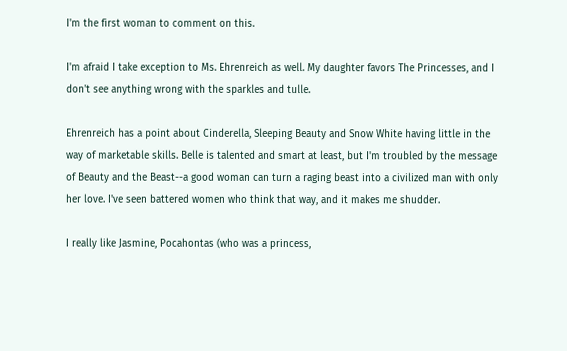I'm the first woman to comment on this.

I'm afraid I take exception to Ms. Ehrenreich as well. My daughter favors The Princesses, and I don't see anything wrong with the sparkles and tulle.

Ehrenreich has a point about Cinderella, Sleeping Beauty and Snow White having little in the way of marketable skills. Belle is talented and smart at least, but I'm troubled by the message of Beauty and the Beast--a good woman can turn a raging beast into a civilized man with only her love. I've seen battered women who think that way, and it makes me shudder.

I really like Jasmine, Pocahontas (who was a princess,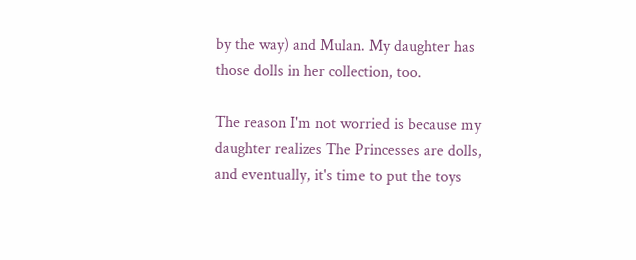by the way) and Mulan. My daughter has those dolls in her collection, too.

The reason I'm not worried is because my daughter realizes The Princesses are dolls, and eventually, it's time to put the toys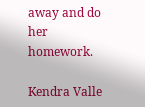away and do her homework.

Kendra Valle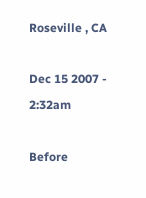Roseville , CA

Dec 15 2007 - 2:32am

Before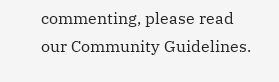commenting, please read our Community Guidelines.